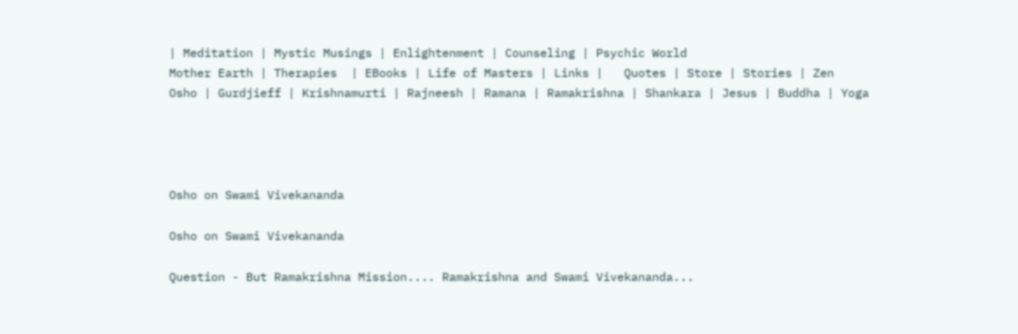| Meditation | Mystic Musings | Enlightenment | Counseling | Psychic World
Mother Earth | Therapies  | EBooks | Life of Masters | Links |   Quotes | Store | Stories | Zen
Osho | Gurdjieff | Krishnamurti | Rajneesh | Ramana | Ramakrishna | Shankara | Jesus | Buddha | Yoga




Osho on Swami Vivekananda

Osho on Swami Vivekananda

Question - But Ramakrishna Mission.... Ramakrishna and Swami Vivekananda...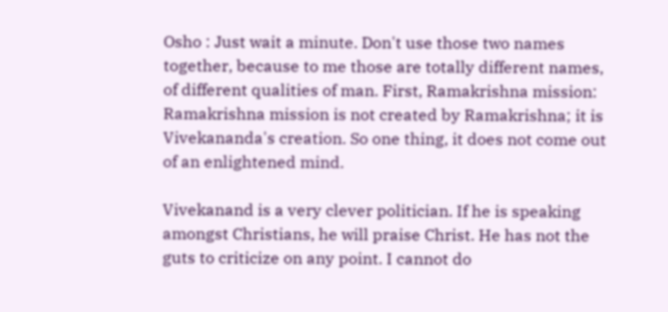Osho : Just wait a minute. Don't use those two names together, because to me those are totally different names, of different qualities of man. First, Ramakrishna mission: Ramakrishna mission is not created by Ramakrishna; it is Vivekananda's creation. So one thing, it does not come out of an enlightened mind.

Vivekanand is a very clever politician. If he is speaking amongst Christians, he will praise Christ. He has not the guts to criticize on any point. I cannot do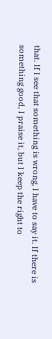that. If I see that something is wrong, I have to say it. If there is something good, I praise it, but I keep the right to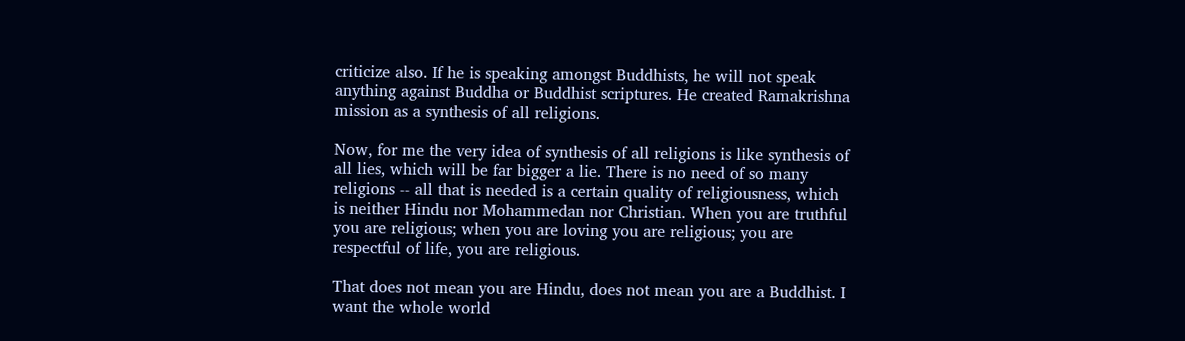criticize also. If he is speaking amongst Buddhists, he will not speak anything against Buddha or Buddhist scriptures. He created Ramakrishna mission as a synthesis of all religions.

Now, for me the very idea of synthesis of all religions is like synthesis of all lies, which will be far bigger a lie. There is no need of so many religions -- all that is needed is a certain quality of religiousness, which is neither Hindu nor Mohammedan nor Christian. When you are truthful you are religious; when you are loving you are religious; you are respectful of life, you are religious.

That does not mean you are Hindu, does not mean you are a Buddhist. I want the whole world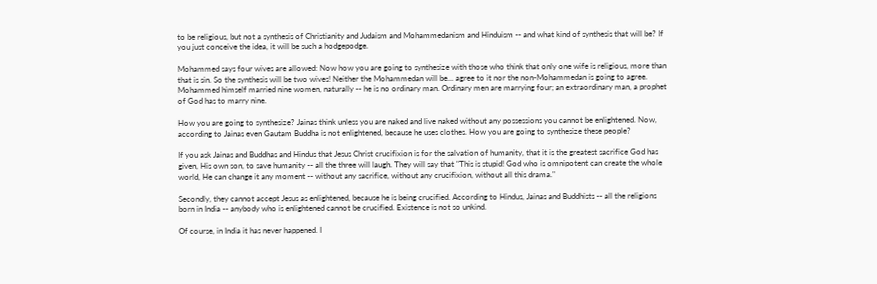to be religious, but not a synthesis of Christianity and Judaism and Mohammedanism and Hinduism -- and what kind of synthesis that will be? If you just conceive the idea, it will be such a hodgepodge.

Mohammed says four wives are allowed: Now how you are going to synthesize with those who think that only one wife is religious, more than that is sin. So the synthesis will be two wives! Neither the Mohammedan will be... agree to it nor the non-Mohammedan is going to agree. Mohammed himself married nine women, naturally -- he is no ordinary man. Ordinary men are marrying four; an extraordinary man, a prophet of God has to marry nine.

How you are going to synthesize? Jainas think unless you are naked and live naked without any possessions you cannot be enlightened. Now, according to Jainas even Gautam Buddha is not enlightened, because he uses clothes. How you are going to synthesize these people?

If you ask Jainas and Buddhas and Hindus that Jesus Christ crucifixion is for the salvation of humanity, that it is the greatest sacrifice God has given, His own son, to save humanity -- all the three will laugh. They will say that "This is stupid! God who is omnipotent can create the whole world, He can change it any moment -- without any sacrifice, without any crucifixion, without all this drama."

Secondly, they cannot accept Jesus as enlightened, because he is being crucified. According to Hindus, Jainas and Buddhists -- all the religions born in India -- anybody who is enlightened cannot be crucified. Existence is not so unkind.

Of course, in India it has never happened. I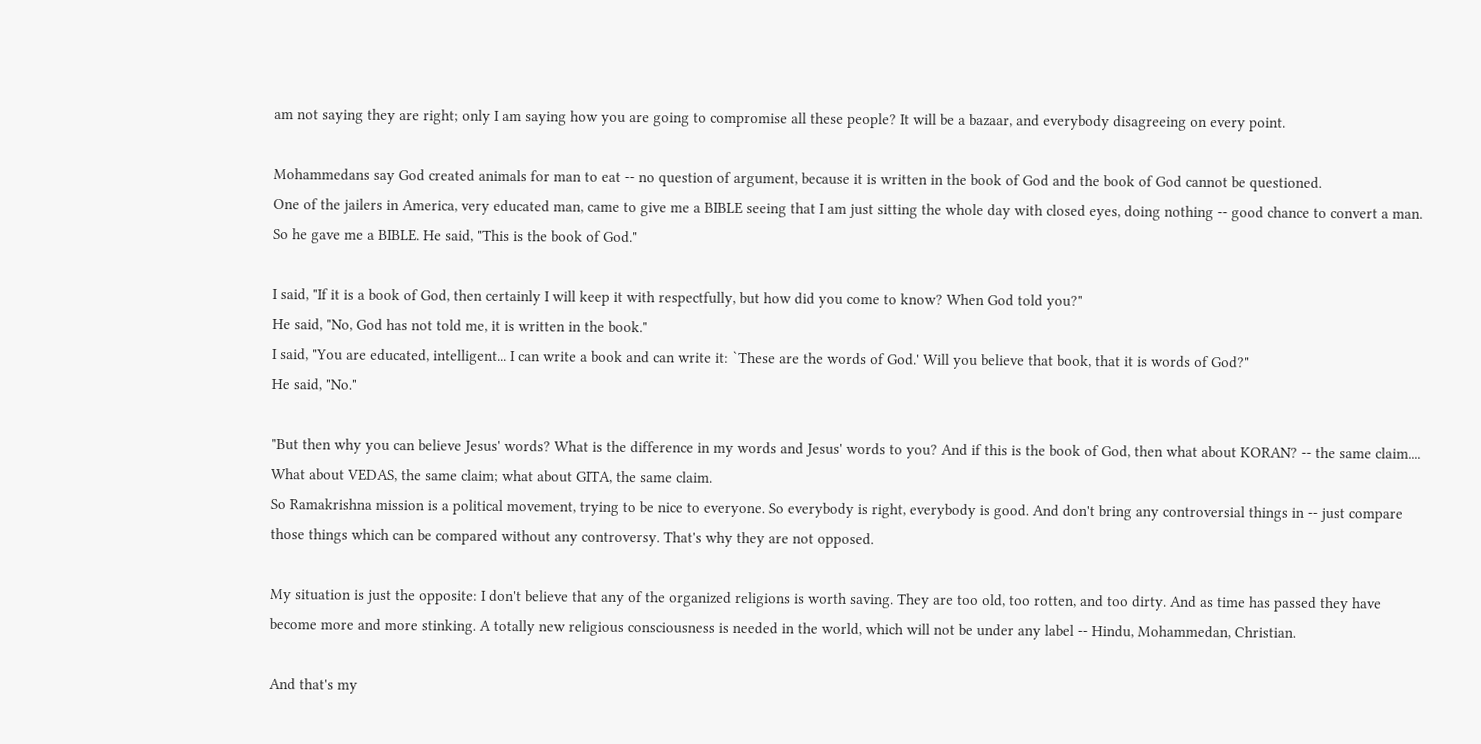am not saying they are right; only I am saying how you are going to compromise all these people? It will be a bazaar, and everybody disagreeing on every point.

Mohammedans say God created animals for man to eat -- no question of argument, because it is written in the book of God and the book of God cannot be questioned.
One of the jailers in America, very educated man, came to give me a BIBLE seeing that I am just sitting the whole day with closed eyes, doing nothing -- good chance to convert a man. So he gave me a BIBLE. He said, "This is the book of God."

I said, "If it is a book of God, then certainly I will keep it with respectfully, but how did you come to know? When God told you?"
He said, "No, God has not told me, it is written in the book."
I said, "You are educated, intelligent... I can write a book and can write it: `These are the words of God.' Will you believe that book, that it is words of God?"
He said, "No."

"But then why you can believe Jesus' words? What is the difference in my words and Jesus' words to you? And if this is the book of God, then what about KORAN? -- the same claim.... What about VEDAS, the same claim; what about GITA, the same claim.
So Ramakrishna mission is a political movement, trying to be nice to everyone. So everybody is right, everybody is good. And don't bring any controversial things in -- just compare those things which can be compared without any controversy. That's why they are not opposed.

My situation is just the opposite: I don't believe that any of the organized religions is worth saving. They are too old, too rotten, and too dirty. And as time has passed they have become more and more stinking. A totally new religious consciousness is needed in the world, which will not be under any label -- Hindu, Mohammedan, Christian.

And that's my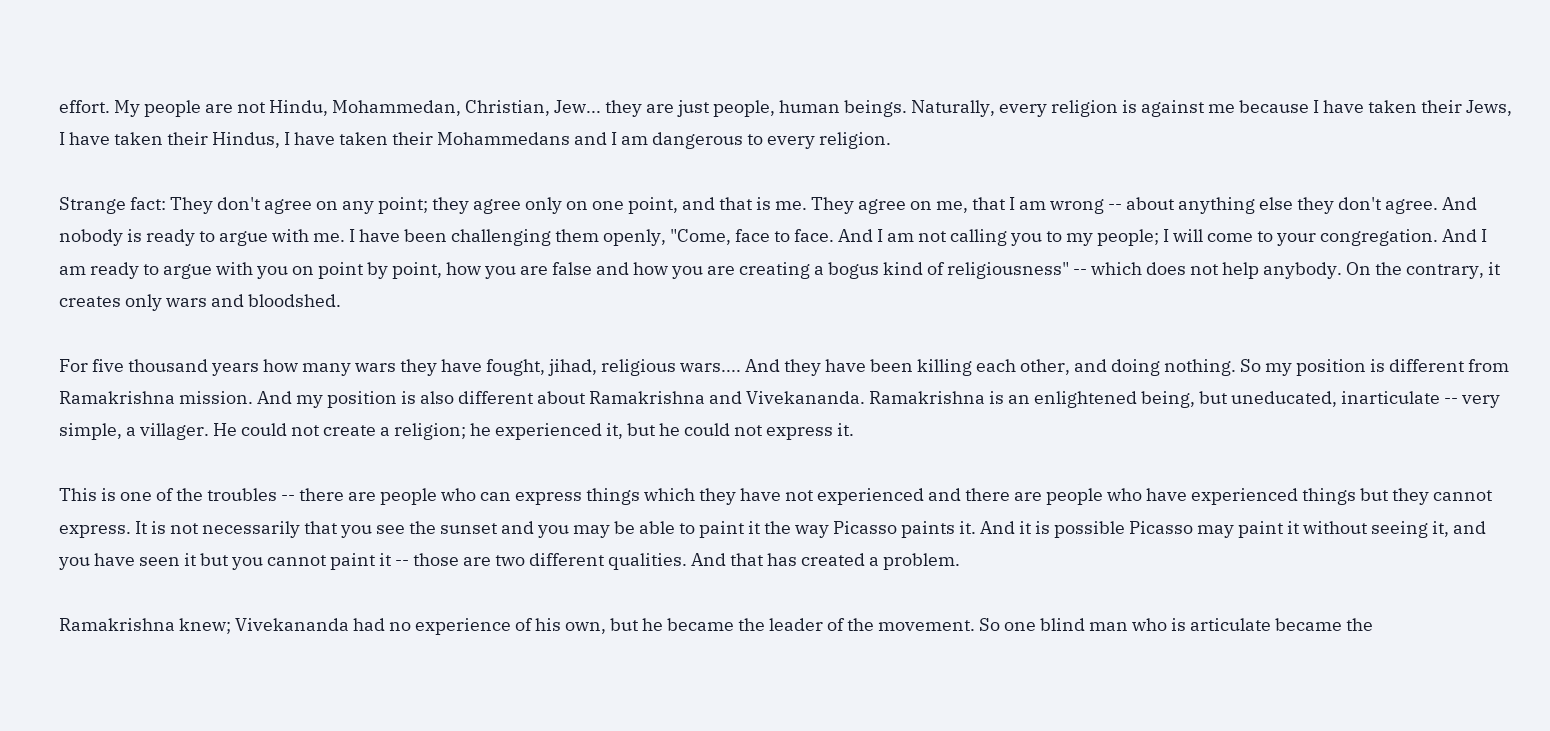effort. My people are not Hindu, Mohammedan, Christian, Jew... they are just people, human beings. Naturally, every religion is against me because I have taken their Jews, I have taken their Hindus, I have taken their Mohammedans and I am dangerous to every religion.

Strange fact: They don't agree on any point; they agree only on one point, and that is me. They agree on me, that I am wrong -- about anything else they don't agree. And nobody is ready to argue with me. I have been challenging them openly, "Come, face to face. And I am not calling you to my people; I will come to your congregation. And I am ready to argue with you on point by point, how you are false and how you are creating a bogus kind of religiousness" -- which does not help anybody. On the contrary, it creates only wars and bloodshed.

For five thousand years how many wars they have fought, jihad, religious wars.... And they have been killing each other, and doing nothing. So my position is different from Ramakrishna mission. And my position is also different about Ramakrishna and Vivekananda. Ramakrishna is an enlightened being, but uneducated, inarticulate -- very simple, a villager. He could not create a religion; he experienced it, but he could not express it.

This is one of the troubles -- there are people who can express things which they have not experienced and there are people who have experienced things but they cannot express. It is not necessarily that you see the sunset and you may be able to paint it the way Picasso paints it. And it is possible Picasso may paint it without seeing it, and you have seen it but you cannot paint it -- those are two different qualities. And that has created a problem.

Ramakrishna knew; Vivekananda had no experience of his own, but he became the leader of the movement. So one blind man who is articulate became the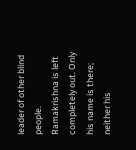leader of other blind people. Ramakrishna is left completely out. Only his name is there; neither his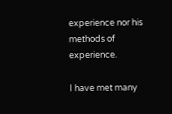experience nor his methods of experience.

I have met many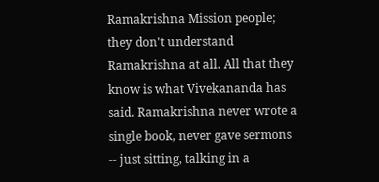Ramakrishna Mission people; they don't understand Ramakrishna at all. All that they know is what Vivekananda has said. Ramakrishna never wrote a single book, never gave sermons -- just sitting, talking in a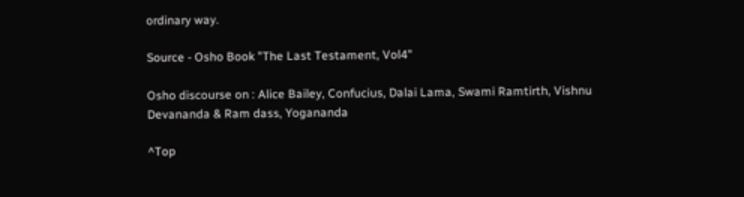ordinary way.

Source - Osho Book "The Last Testament, Vol4"

Osho discourse on : Alice Bailey, Confucius, Dalai Lama, Swami Ramtirth, Vishnu Devananda & Ram dass, Yogananda

^Top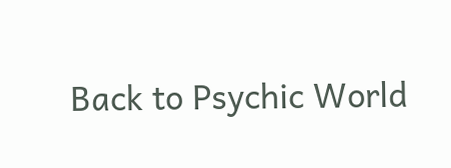Back to Psychic World